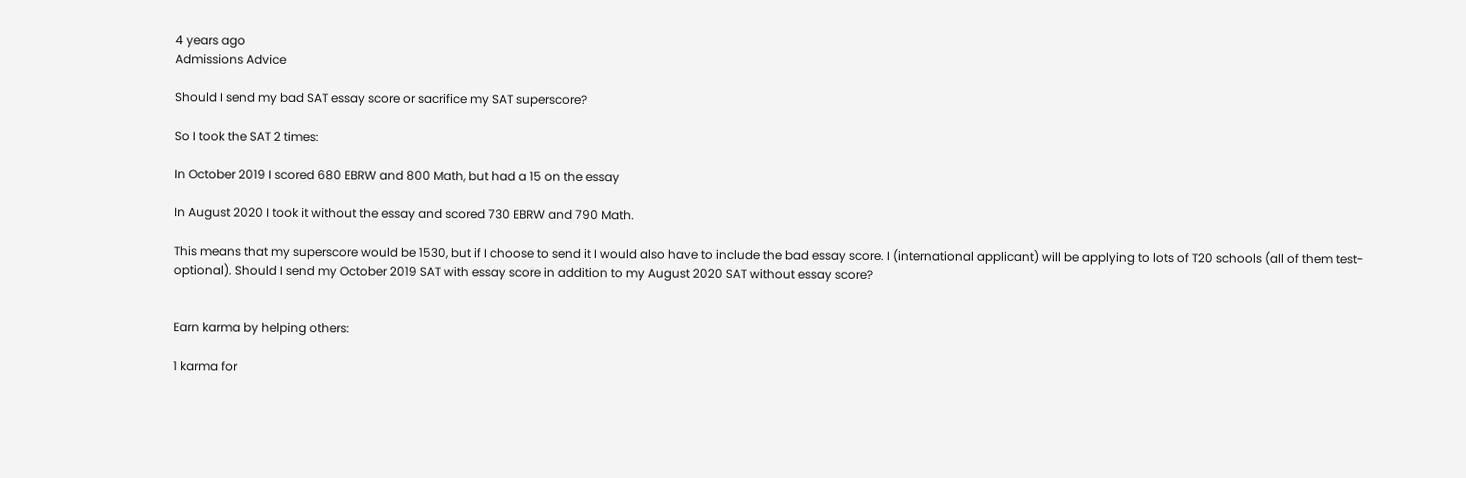4 years ago
Admissions Advice

Should I send my bad SAT essay score or sacrifice my SAT superscore?

So I took the SAT 2 times:

In October 2019 I scored 680 EBRW and 800 Math, but had a 15 on the essay

In August 2020 I took it without the essay and scored 730 EBRW and 790 Math.

This means that my superscore would be 1530, but if I choose to send it I would also have to include the bad essay score. I (international applicant) will be applying to lots of T20 schools (all of them test-optional). Should I send my October 2019 SAT with essay score in addition to my August 2020 SAT without essay score?


Earn karma by helping others:

1 karma for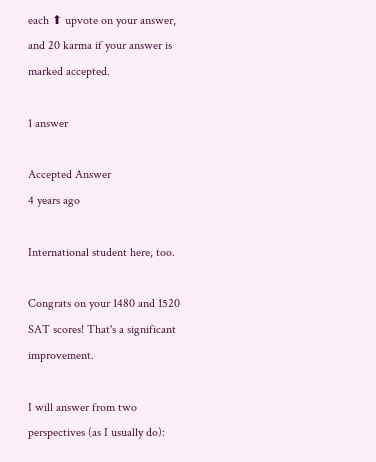each ⬆ upvote on your answer, and 20 karma if your answer is marked accepted.

1 answer

Accepted Answer
4 years ago

International student here, too.

Congrats on your 1480 and 1520 SAT scores! That's a significant improvement.

I will answer from two perspectives (as I usually do):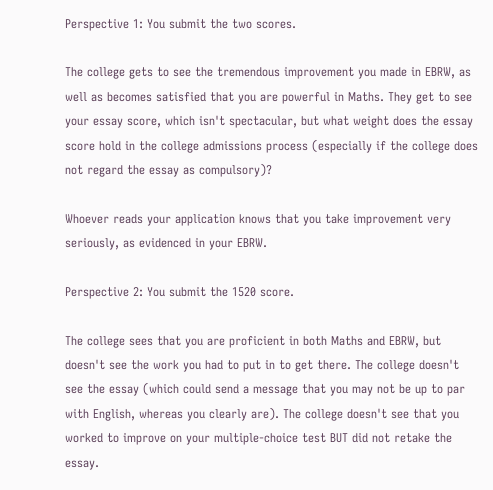Perspective 1: You submit the two scores.

The college gets to see the tremendous improvement you made in EBRW, as well as becomes satisfied that you are powerful in Maths. They get to see your essay score, which isn't spectacular, but what weight does the essay score hold in the college admissions process (especially if the college does not regard the essay as compulsory)?

Whoever reads your application knows that you take improvement very seriously, as evidenced in your EBRW.

Perspective 2: You submit the 1520 score.

The college sees that you are proficient in both Maths and EBRW, but doesn't see the work you had to put in to get there. The college doesn't see the essay (which could send a message that you may not be up to par with English, whereas you clearly are). The college doesn't see that you worked to improve on your multiple-choice test BUT did not retake the essay.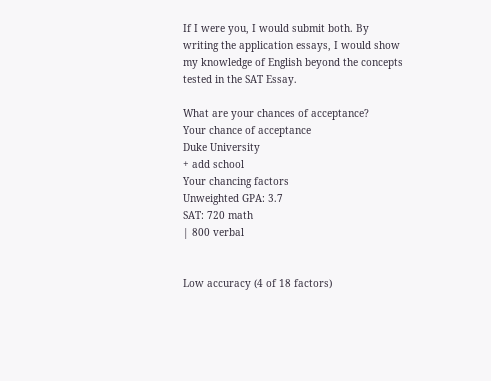If I were you, I would submit both. By writing the application essays, I would show my knowledge of English beyond the concepts tested in the SAT Essay.

What are your chances of acceptance?
Your chance of acceptance
Duke University
+ add school
Your chancing factors
Unweighted GPA: 3.7
SAT: 720 math
| 800 verbal


Low accuracy (4 of 18 factors)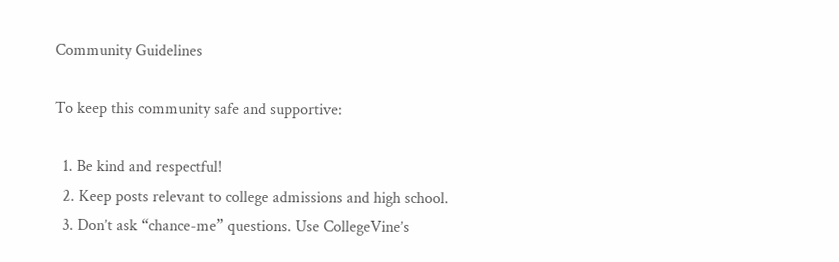Community Guidelines

To keep this community safe and supportive:

  1. Be kind and respectful!
  2. Keep posts relevant to college admissions and high school.
  3. Don’t ask “chance-me” questions. Use CollegeVine’s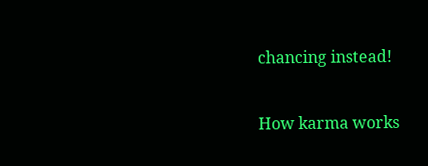chancing instead!

How karma works